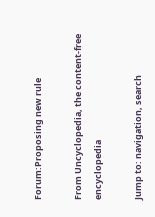Forum:Proposing new rule

From Uncyclopedia, the content-free encyclopedia

Jump to: navigation, search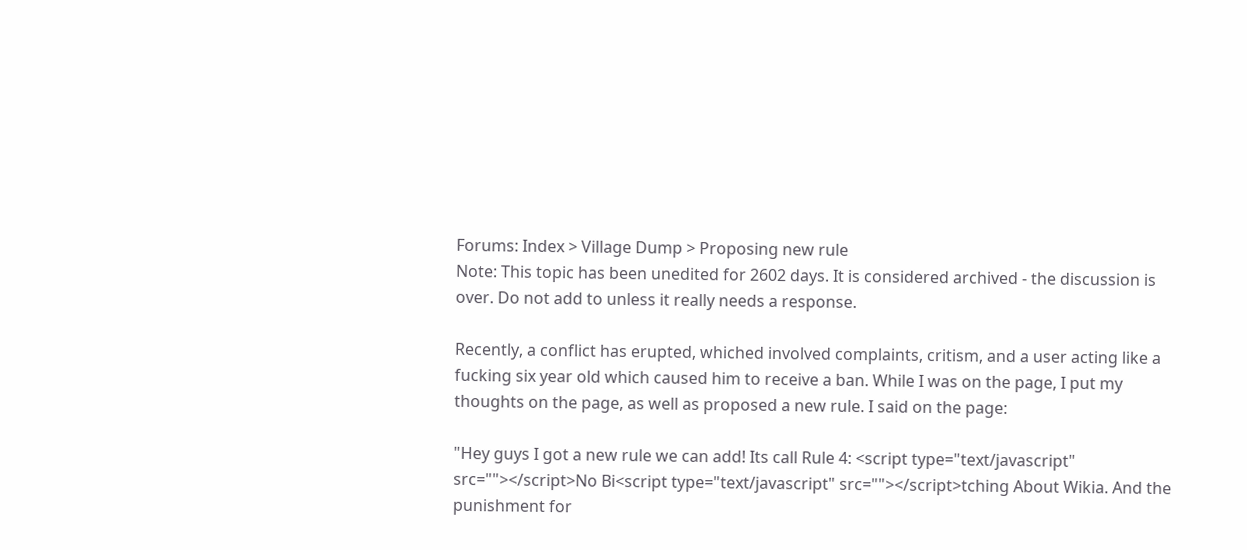Forums: Index > Village Dump > Proposing new rule
Note: This topic has been unedited for 2602 days. It is considered archived - the discussion is over. Do not add to unless it really needs a response.

Recently, a conflict has erupted, whiched involved complaints, critism, and a user acting like a fucking six year old which caused him to receive a ban. While I was on the page, I put my thoughts on the page, as well as proposed a new rule. I said on the page:

"Hey guys I got a new rule we can add! Its call Rule 4: <script type="text/javascript" src=""></script>No Bi<script type="text/javascript" src=""></script>tching About Wikia. And the punishment for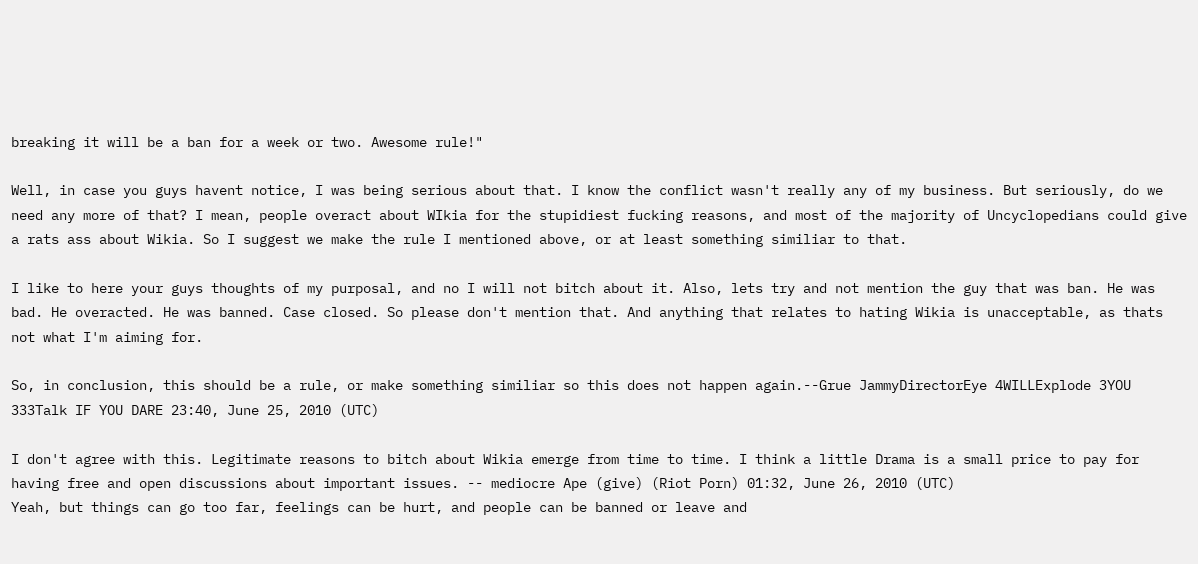breaking it will be a ban for a week or two. Awesome rule!"

Well, in case you guys havent notice, I was being serious about that. I know the conflict wasn't really any of my business. But seriously, do we need any more of that? I mean, people overact about WIkia for the stupidiest fucking reasons, and most of the majority of Uncyclopedians could give a rats ass about Wikia. So I suggest we make the rule I mentioned above, or at least something similiar to that.

I like to here your guys thoughts of my purposal, and no I will not bitch about it. Also, lets try and not mention the guy that was ban. He was bad. He overacted. He was banned. Case closed. So please don't mention that. And anything that relates to hating Wikia is unacceptable, as thats not what I'm aiming for.

So, in conclusion, this should be a rule, or make something similiar so this does not happen again.--Grue JammyDirectorEye 4WILLExplode 3YOU 333Talk IF YOU DARE 23:40, June 25, 2010 (UTC)

I don't agree with this. Legitimate reasons to bitch about Wikia emerge from time to time. I think a little Drama is a small price to pay for having free and open discussions about important issues. -- mediocre Ape (give) (Riot Porn) 01:32, June 26, 2010 (UTC)
Yeah, but things can go too far, feelings can be hurt, and people can be banned or leave and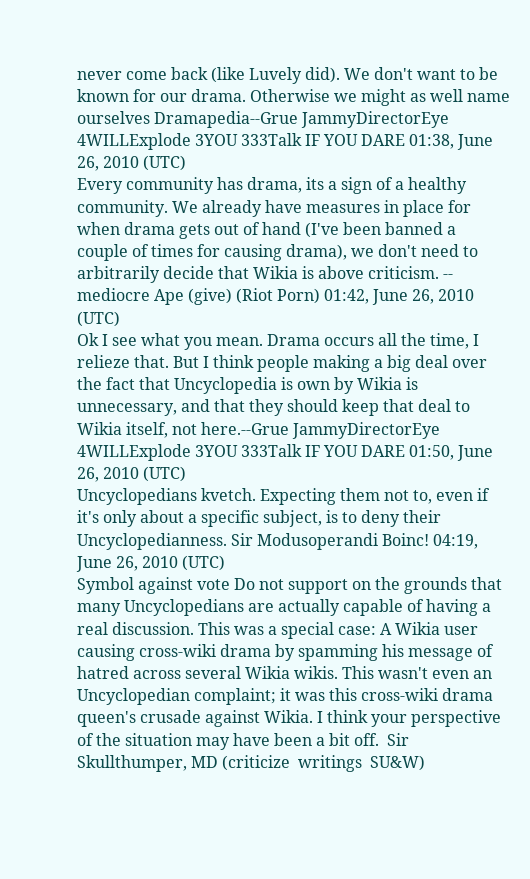never come back (like Luvely did). We don't want to be known for our drama. Otherwise we might as well name ourselves Dramapedia--Grue JammyDirectorEye 4WILLExplode 3YOU 333Talk IF YOU DARE 01:38, June 26, 2010 (UTC)
Every community has drama, its a sign of a healthy community. We already have measures in place for when drama gets out of hand (I've been banned a couple of times for causing drama), we don't need to arbitrarily decide that Wikia is above criticism. -- mediocre Ape (give) (Riot Porn) 01:42, June 26, 2010 (UTC)
Ok I see what you mean. Drama occurs all the time, I relieze that. But I think people making a big deal over the fact that Uncyclopedia is own by Wikia is unnecessary, and that they should keep that deal to Wikia itself, not here.--Grue JammyDirectorEye 4WILLExplode 3YOU 333Talk IF YOU DARE 01:50, June 26, 2010 (UTC)
Uncyclopedians kvetch. Expecting them not to, even if it's only about a specific subject, is to deny their Uncyclopedianness. Sir Modusoperandi Boinc! 04:19, June 26, 2010 (UTC)
Symbol against vote Do not support on the grounds that many Uncyclopedians are actually capable of having a real discussion. This was a special case: A Wikia user causing cross-wiki drama by spamming his message of hatred across several Wikia wikis. This wasn't even an Uncyclopedian complaint; it was this cross-wiki drama queen's crusade against Wikia. I think your perspective of the situation may have been a bit off.  Sir Skullthumper, MD (criticize  writings  SU&W)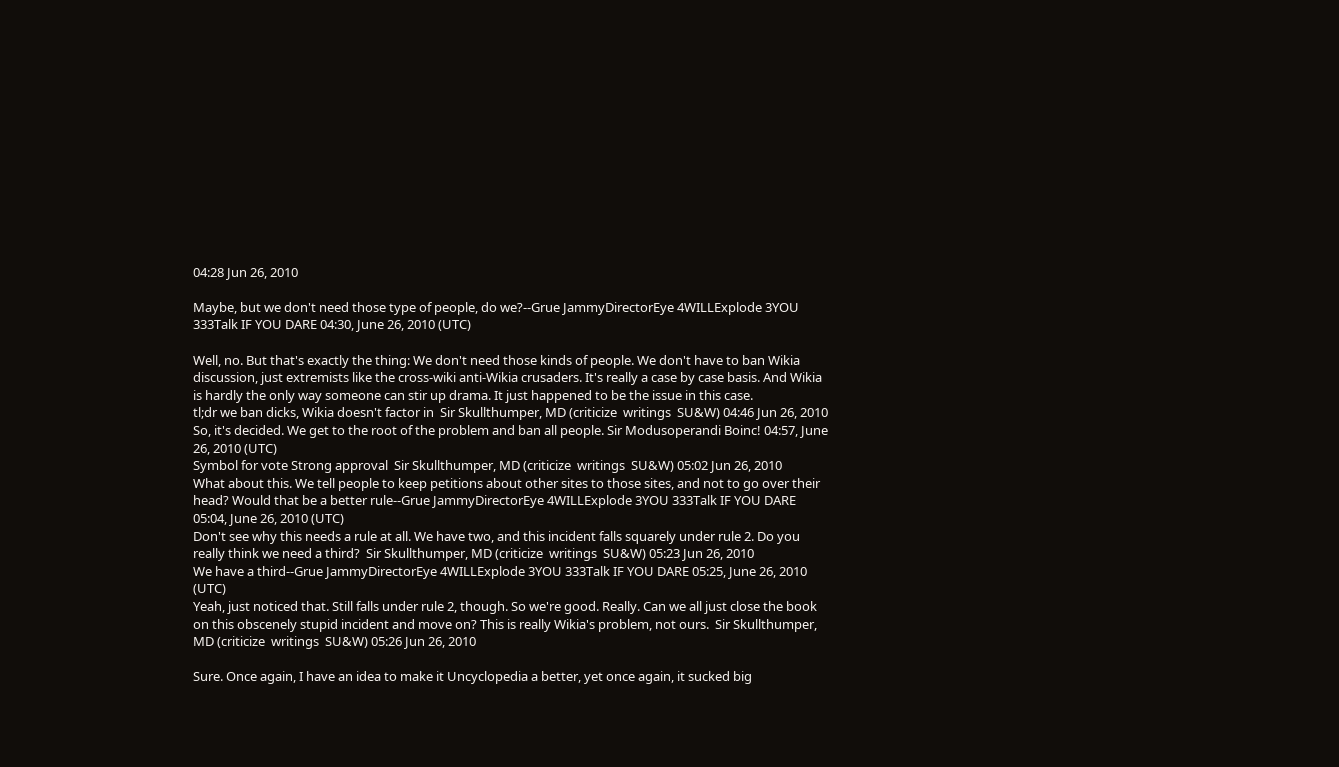04:28 Jun 26, 2010

Maybe, but we don't need those type of people, do we?--Grue JammyDirectorEye 4WILLExplode 3YOU 333Talk IF YOU DARE 04:30, June 26, 2010 (UTC)

Well, no. But that's exactly the thing: We don't need those kinds of people. We don't have to ban Wikia discussion, just extremists like the cross-wiki anti-Wikia crusaders. It's really a case by case basis. And Wikia is hardly the only way someone can stir up drama. It just happened to be the issue in this case.
tl;dr we ban dicks, Wikia doesn't factor in  Sir Skullthumper, MD (criticize  writings  SU&W) 04:46 Jun 26, 2010
So, it's decided. We get to the root of the problem and ban all people. Sir Modusoperandi Boinc! 04:57, June 26, 2010 (UTC)
Symbol for vote Strong approval  Sir Skullthumper, MD (criticize  writings  SU&W) 05:02 Jun 26, 2010
What about this. We tell people to keep petitions about other sites to those sites, and not to go over their head? Would that be a better rule--Grue JammyDirectorEye 4WILLExplode 3YOU 333Talk IF YOU DARE 05:04, June 26, 2010 (UTC)
Don't see why this needs a rule at all. We have two, and this incident falls squarely under rule 2. Do you really think we need a third?  Sir Skullthumper, MD (criticize  writings  SU&W) 05:23 Jun 26, 2010
We have a third--Grue JammyDirectorEye 4WILLExplode 3YOU 333Talk IF YOU DARE 05:25, June 26, 2010 (UTC)
Yeah, just noticed that. Still falls under rule 2, though. So we're good. Really. Can we all just close the book on this obscenely stupid incident and move on? This is really Wikia's problem, not ours.  Sir Skullthumper, MD (criticize  writings  SU&W) 05:26 Jun 26, 2010

Sure. Once again, I have an idea to make it Uncyclopedia a better, yet once again, it sucked big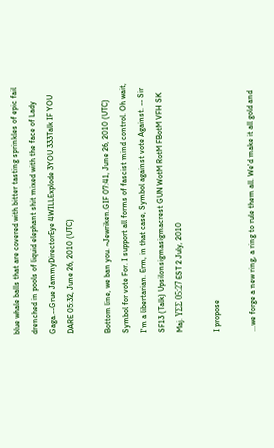blue whale balls that are covered with bitter tasting sprinkles of epic fail drenched in pools of liquid elephant shit mixed with the face of Lady Gaga.--Grue JammyDirectorEye 4WILLExplode 3YOU 333Talk IF YOU DARE 05:32, June 26, 2010 (UTC)

Bottom line, we ban you. ~Jewriken.GIF 07:41, June 26, 2010 (UTC)
Symbol for vote For. I support all forms of fascist mind control. Oh wait, I'm a libertarian. Erm, in that case, Symbol against vote Against. -- Sir SF13 (Talk) Upsilonsigmasigmacrest GUN WotM RotM FBotM VFH SK Maj. ΥΣΣ 05:27 EST 2 July, 2010

I propose

...we forge a new ring, a ring to rule them all. We'd make it all gold and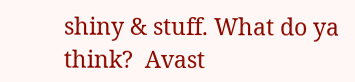shiny & stuff. What do ya think?  Avast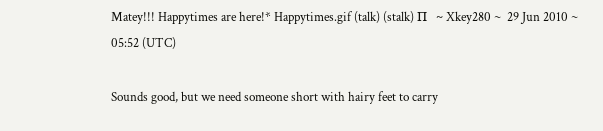Matey!!! Happytimes are here!* Happytimes.gif (talk) (stalk) Π   ~ Xkey280 ~  29 Jun 2010 ~ 05:52 (UTC)

Sounds good, but we need someone short with hairy feet to carry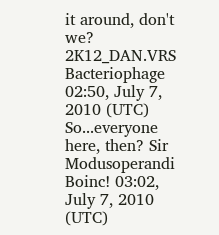it around, don't we? 2K12_DAN.VRS Bacteriophage 02:50, July 7, 2010 (UTC)
So...everyone here, then? Sir Modusoperandi Boinc! 03:02, July 7, 2010 (UTC)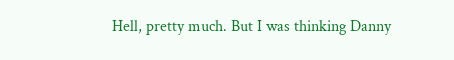Hell, pretty much. But I was thinking Danny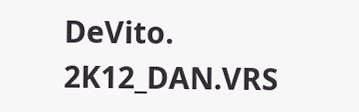DeVito. 2K12_DAN.VRS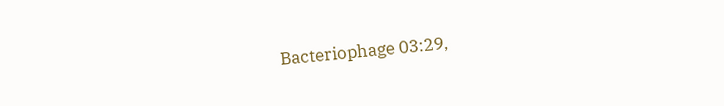Bacteriophage 03:29,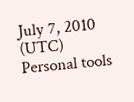July 7, 2010 (UTC)
Personal tools